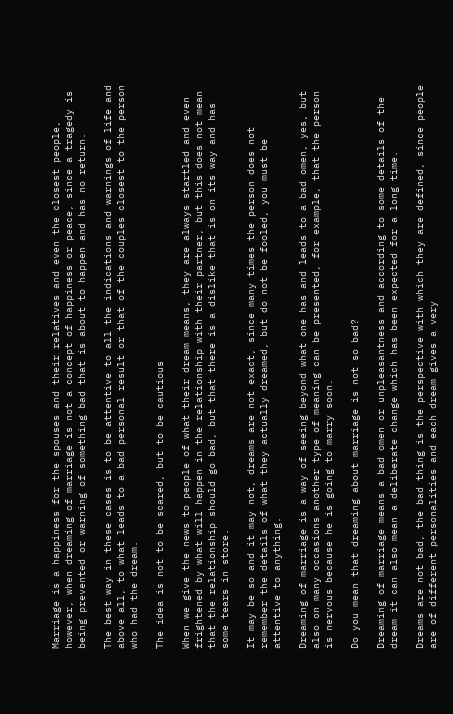Marriage is a happiness for the spouses and their relatives and even the closest people, however, when dreaming of marriage is not a concept of happiness or peace, since a tragedy is being prevented or warning of something bad that is about to happen and has no return.

The best way in these cases is to be attentive to all the indications and warnings of life and above all, to what leads to a bad personal result or that of the couples closest to the person who had the dream.

The idea is not to be scared, but to be cautious

When we give the news to people of what their dream means, they are always startled and even frightened by what will happen in the relationship with their partner, but this does not mean that the relationship should go bad, but that there is a dislike that is on its way and has some tears in store.

It may be so and it may not, dreams are not exact, since many times the person does not remember the details of what they actually dreamed, but do not be fooled, you must be attentive to anything.

Dreaming of marriage is a way of seeing beyond what one has and leads to a bad omen, yes, but also on many occasions another type of meaning can be presented, for example, that the person is nervous because he is going to marry soon.

Do you mean that dreaming about marriage is not so bad?

Dreaming of marriage means a bad omen or unpleasantness and according to some details of the dream it can also mean a deliberate change which has been expected for a long time.

Dreams are not bad, the bad thing is the perspective with which they are defined, since people are of different personalities and each dream gives a very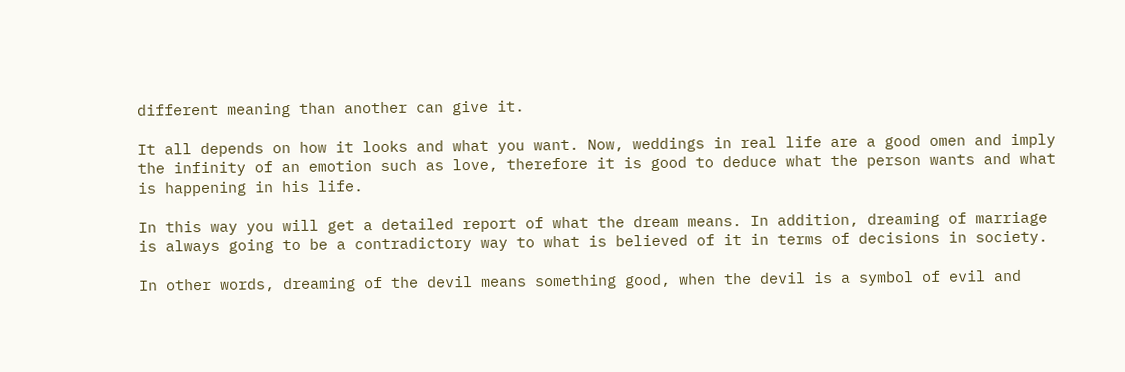different meaning than another can give it.

It all depends on how it looks and what you want. Now, weddings in real life are a good omen and imply the infinity of an emotion such as love, therefore it is good to deduce what the person wants and what is happening in his life.

In this way you will get a detailed report of what the dream means. In addition, dreaming of marriage is always going to be a contradictory way to what is believed of it in terms of decisions in society.

In other words, dreaming of the devil means something good, when the devil is a symbol of evil and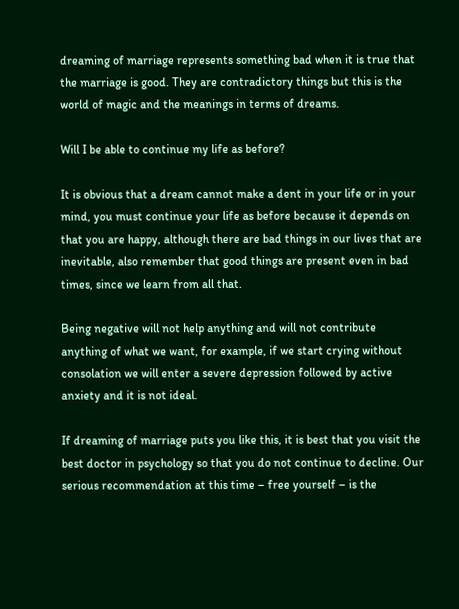dreaming of marriage represents something bad when it is true that the marriage is good. They are contradictory things but this is the world of magic and the meanings in terms of dreams.

Will I be able to continue my life as before?

It is obvious that a dream cannot make a dent in your life or in your mind, you must continue your life as before because it depends on that you are happy, although there are bad things in our lives that are inevitable, also remember that good things are present even in bad times, since we learn from all that.

Being negative will not help anything and will not contribute anything of what we want, for example, if we start crying without consolation we will enter a severe depression followed by active anxiety and it is not ideal.

If dreaming of marriage puts you like this, it is best that you visit the best doctor in psychology so that you do not continue to decline. Our serious recommendation at this time – free yourself – is the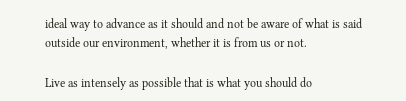ideal way to advance as it should and not be aware of what is said outside our environment, whether it is from us or not.

Live as intensely as possible that is what you should do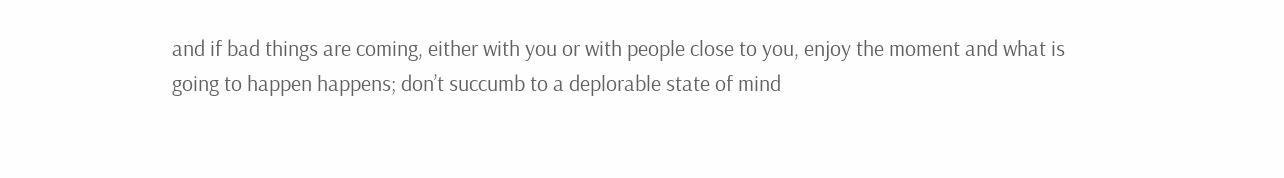and if bad things are coming, either with you or with people close to you, enjoy the moment and what is going to happen happens; don’t succumb to a deplorable state of mind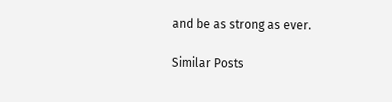and be as strong as ever.

Similar Posts